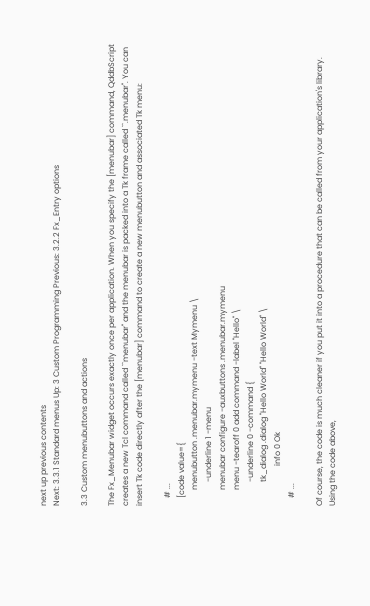next up previous contents
Next: 3.3.1 Standard menus Up: 3 Custom Programming Previous: 3.2.2 Fx_Entry options

3.3 Custom menubuttons and actions

The Fx_Menubar widget occurs exactly once per application. When you specify the [menubar] command, QddbScript creates a new Tcl command called ``menubar'' and the menubar is packed into a Tk frame called ``.menubar''. You can insert Tk code directly after the [menubar] command to create a new menubutton and associated Tk menu:

    # ...
    [code value={
        menubutton .menubar.mymenu -text Mymenu \
            -underline 1 -menu
        menubar configure -auxbuttons .menubar.mymenu
        menu -tearoff 0 add command -label "Hello" \
            -underline 0 -command {
            tk_dialog .dialog "Hello World" "Hello World" \
                    info 0 Ok
    # ...

Of course, the code is much cleaner if you put it into a procedure that can be called from your application's library. Using the code above,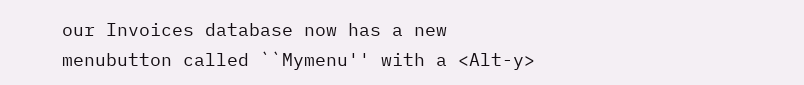our Invoices database now has a new menubutton called ``Mymenu'' with a <Alt-y>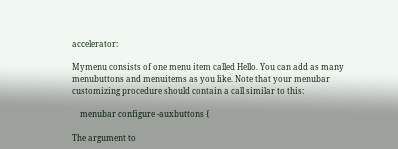accelerator:

Mymenu consists of one menu item called Hello. You can add as many menubuttons and menuitems as you like. Note that your menubar customizing procedure should contain a call similar to this:

    menubar configure -auxbuttons {

The argument to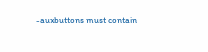-auxbuttons must contain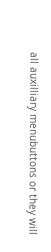all auxilliary menubuttons or they will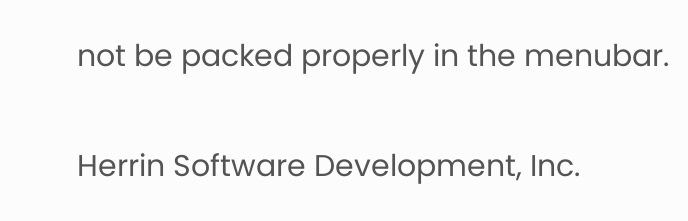not be packed properly in the menubar.

Herrin Software Development, Inc.